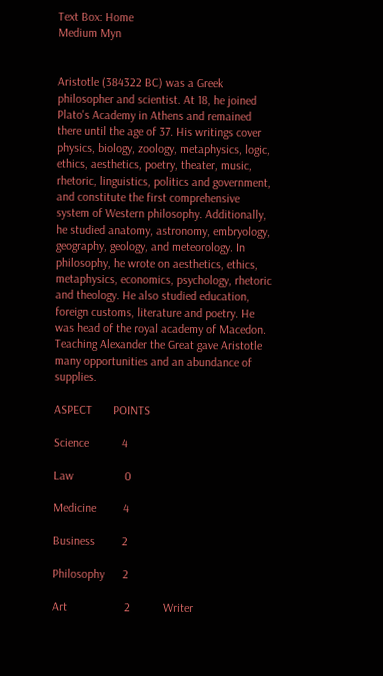Text Box: Home
Medium Myn


Aristotle (384322 BC) was a Greek philosopher and scientist. At 18, he joined Plato's Academy in Athens and remained there until the age of 37. His writings cover physics, biology, zoology, metaphysics, logic, ethics, aesthetics, poetry, theater, music, rhetoric, linguistics, politics and government, and constitute the first comprehensive system of Western philosophy. Additionally, he studied anatomy, astronomy, embryology, geography, geology, and meteorology. In philosophy, he wrote on aesthetics, ethics, metaphysics, economics, psychology, rhetoric and theology. He also studied education, foreign customs, literature and poetry. He was head of the royal academy of Macedon. Teaching Alexander the Great gave Aristotle many opportunities and an abundance of supplies.

ASPECT       POINTS

Science           4

Law                 0

Medicine         4

Business         2

Philosophy      2

Art                   2           Writer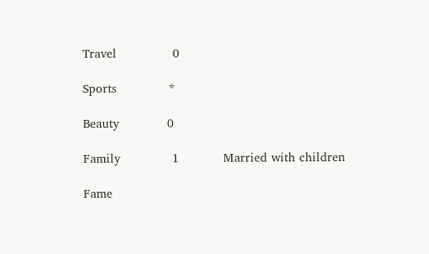Travel              0

Sports             *

Beauty            0

Family             1           Married with children

Fame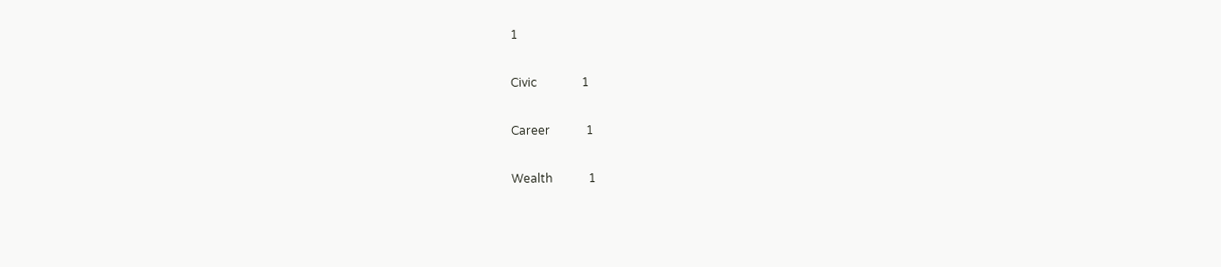1

Civic               1

Career            1

Wealth            1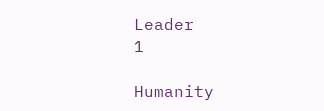Leader            1

Humanity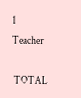1           Teacher

 TOTAL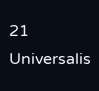21           Universalis